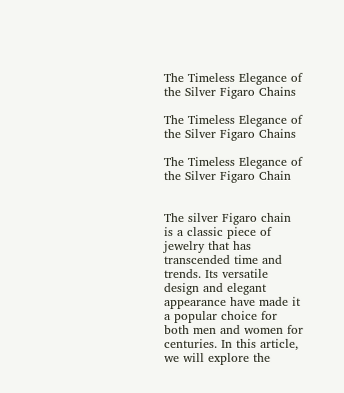The Timeless Elegance of the Silver Figaro Chains

The Timeless Elegance of the Silver Figaro Chains

The Timeless Elegance of the Silver Figaro Chain


The silver Figaro chain is a classic piece of jewelry that has transcended time and trends. Its versatile design and elegant appearance have made it a popular choice for both men and women for centuries. In this article, we will explore the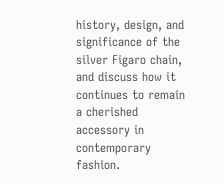history, design, and significance of the silver Figaro chain, and discuss how it continues to remain a cherished accessory in contemporary fashion.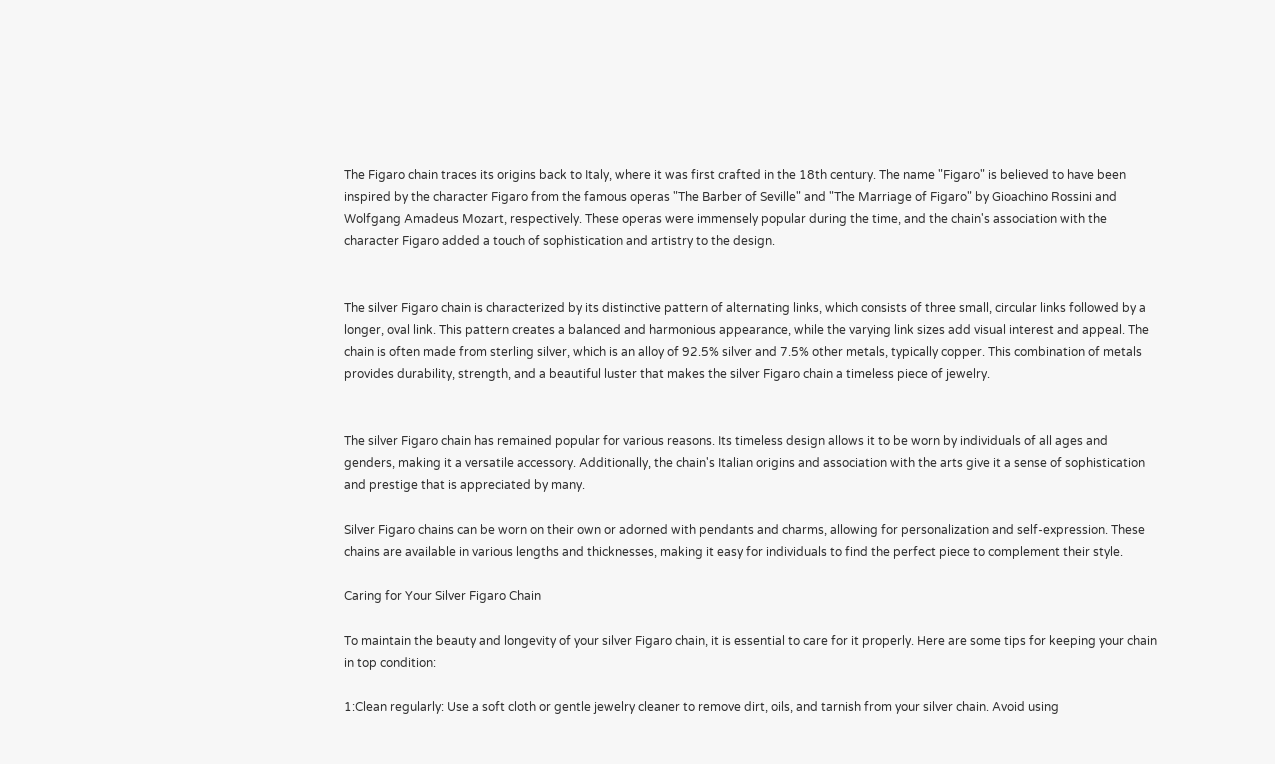The Figaro chain traces its origins back to Italy, where it was first crafted in the 18th century. The name "Figaro" is believed to have been inspired by the character Figaro from the famous operas "The Barber of Seville" and "The Marriage of Figaro" by Gioachino Rossini and Wolfgang Amadeus Mozart, respectively. These operas were immensely popular during the time, and the chain's association with the character Figaro added a touch of sophistication and artistry to the design.


The silver Figaro chain is characterized by its distinctive pattern of alternating links, which consists of three small, circular links followed by a longer, oval link. This pattern creates a balanced and harmonious appearance, while the varying link sizes add visual interest and appeal. The chain is often made from sterling silver, which is an alloy of 92.5% silver and 7.5% other metals, typically copper. This combination of metals provides durability, strength, and a beautiful luster that makes the silver Figaro chain a timeless piece of jewelry.


The silver Figaro chain has remained popular for various reasons. Its timeless design allows it to be worn by individuals of all ages and genders, making it a versatile accessory. Additionally, the chain's Italian origins and association with the arts give it a sense of sophistication and prestige that is appreciated by many.

Silver Figaro chains can be worn on their own or adorned with pendants and charms, allowing for personalization and self-expression. These chains are available in various lengths and thicknesses, making it easy for individuals to find the perfect piece to complement their style.

Caring for Your Silver Figaro Chain

To maintain the beauty and longevity of your silver Figaro chain, it is essential to care for it properly. Here are some tips for keeping your chain in top condition:

1:Clean regularly: Use a soft cloth or gentle jewelry cleaner to remove dirt, oils, and tarnish from your silver chain. Avoid using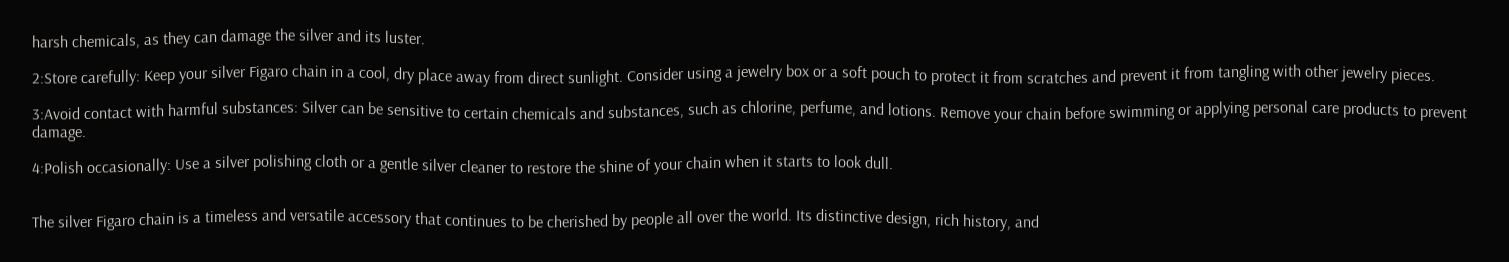harsh chemicals, as they can damage the silver and its luster.

2:Store carefully: Keep your silver Figaro chain in a cool, dry place away from direct sunlight. Consider using a jewelry box or a soft pouch to protect it from scratches and prevent it from tangling with other jewelry pieces.

3:Avoid contact with harmful substances: Silver can be sensitive to certain chemicals and substances, such as chlorine, perfume, and lotions. Remove your chain before swimming or applying personal care products to prevent damage.

4:Polish occasionally: Use a silver polishing cloth or a gentle silver cleaner to restore the shine of your chain when it starts to look dull.


The silver Figaro chain is a timeless and versatile accessory that continues to be cherished by people all over the world. Its distinctive design, rich history, and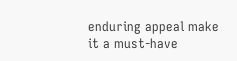enduring appeal make it a must-have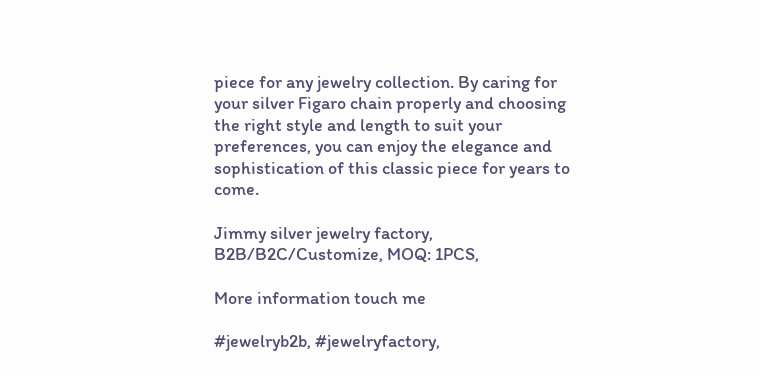piece for any jewelry collection. By caring for your silver Figaro chain properly and choosing the right style and length to suit your preferences, you can enjoy the elegance and sophistication of this classic piece for years to come.

Jimmy silver jewelry factory, B2B/B2C/Customize, MOQ: 1PCS,

More information touch me

#jewelryb2b, #jewelryfactory,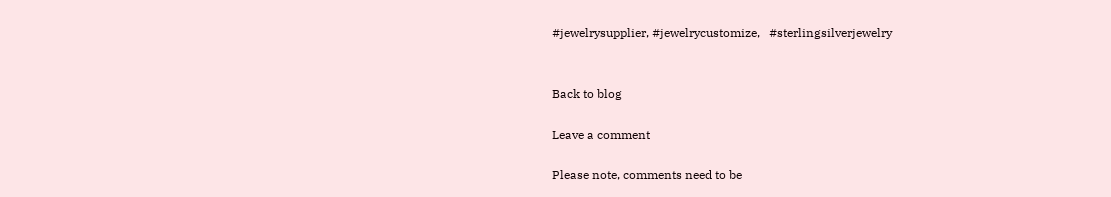#jewelrysupplier, #jewelrycustomize,   #sterlingsilverjewelry


Back to blog

Leave a comment

Please note, comments need to be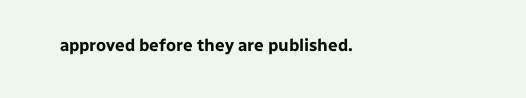approved before they are published.